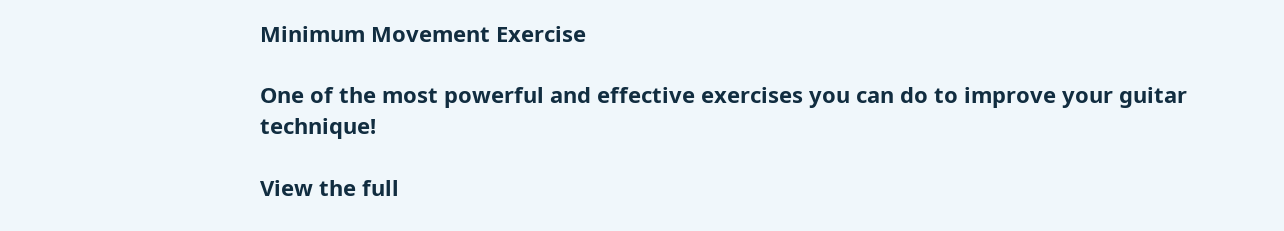Minimum Movement Exercise

One of the most powerful and effective exercises you can do to improve your guitar technique!

View the full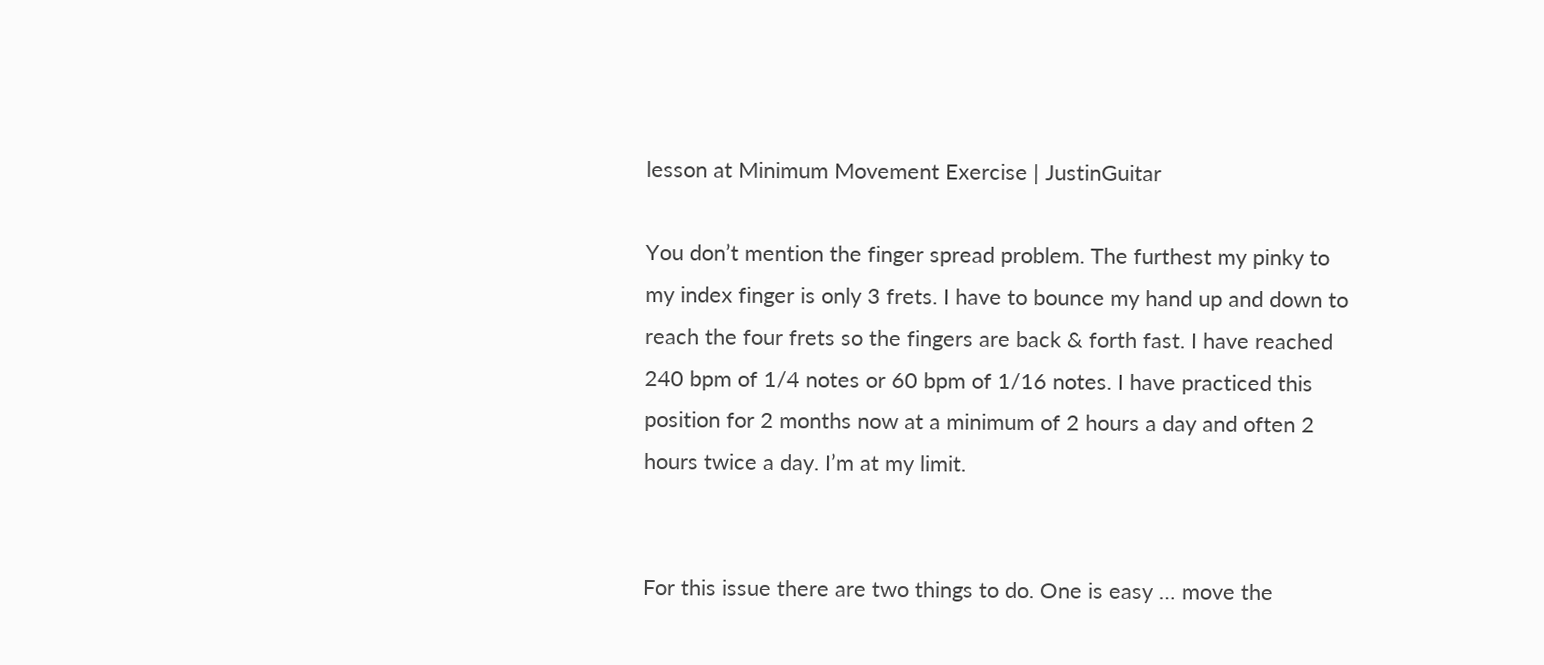lesson at Minimum Movement Exercise | JustinGuitar

You don’t mention the finger spread problem. The furthest my pinky to my index finger is only 3 frets. I have to bounce my hand up and down to reach the four frets so the fingers are back & forth fast. I have reached 240 bpm of 1/4 notes or 60 bpm of 1/16 notes. I have practiced this position for 2 months now at a minimum of 2 hours a day and often 2 hours twice a day. I’m at my limit.


For this issue there are two things to do. One is easy … move the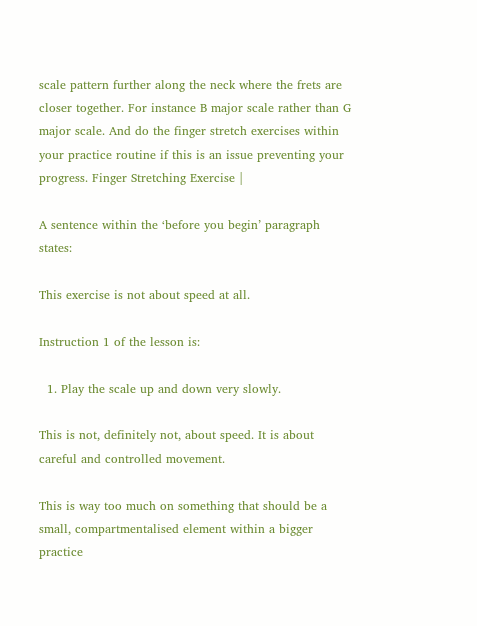scale pattern further along the neck where the frets are closer together. For instance B major scale rather than G major scale. And do the finger stretch exercises within your practice routine if this is an issue preventing your progress. Finger Stretching Exercise |

A sentence within the ‘before you begin’ paragraph states:

This exercise is not about speed at all.

Instruction 1 of the lesson is:

  1. Play the scale up and down very slowly.

This is not, definitely not, about speed. It is about careful and controlled movement.

This is way too much on something that should be a small, compartmentalised element within a bigger practice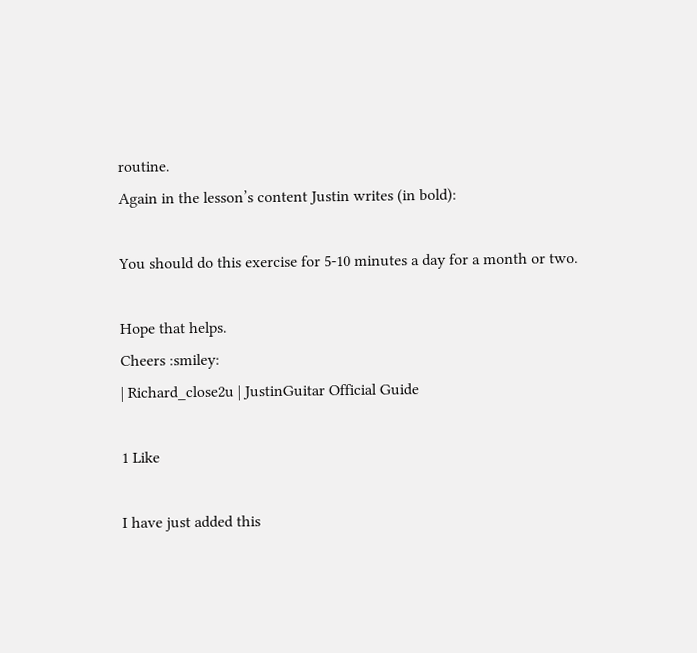routine.
Again in the lesson’s content Justin writes (in bold):

You should do this exercise for 5-10 minutes a day for a month or two.

Hope that helps.
Cheers :smiley:
| Richard_close2u | JustinGuitar Official Guide

1 Like

I have just added this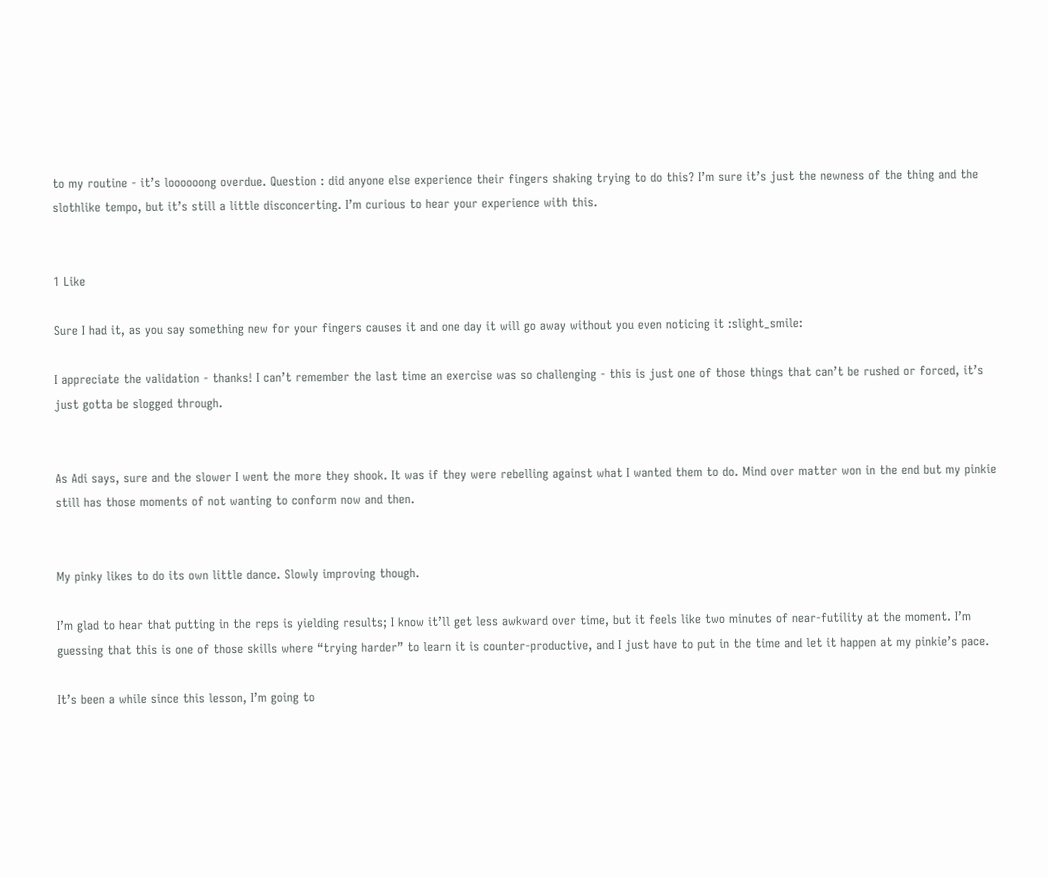to my routine - it’s loooooong overdue. Question : did anyone else experience their fingers shaking trying to do this? I’m sure it’s just the newness of the thing and the slothlike tempo, but it’s still a little disconcerting. I’m curious to hear your experience with this.


1 Like

Sure I had it, as you say something new for your fingers causes it and one day it will go away without you even noticing it :slight_smile:

I appreciate the validation - thanks! I can’t remember the last time an exercise was so challenging - this is just one of those things that can’t be rushed or forced, it’s just gotta be slogged through.


As Adi says, sure and the slower I went the more they shook. It was if they were rebelling against what I wanted them to do. Mind over matter won in the end but my pinkie still has those moments of not wanting to conform now and then.


My pinky likes to do its own little dance. Slowly improving though.

I’m glad to hear that putting in the reps is yielding results; I know it’ll get less awkward over time, but it feels like two minutes of near-futility at the moment. I’m guessing that this is one of those skills where “trying harder” to learn it is counter-productive, and I just have to put in the time and let it happen at my pinkie’s pace.

It’s been a while since this lesson, I’m going to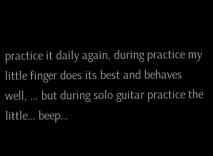practice it daily again, during practice my little finger does its best and behaves well, … but during solo guitar practice the little… beep…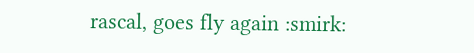rascal, goes fly again :smirk: